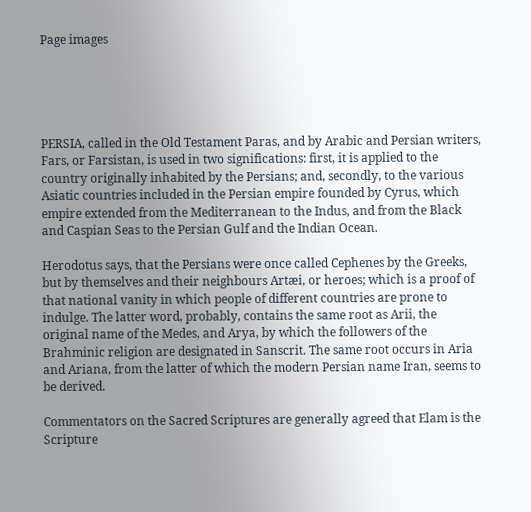Page images





PERSIA, called in the Old Testament Paras, and by Arabic and Persian writers, Fars, or Farsistan, is used in two significations: first, it is applied to the country originally inhabited by the Persians; and, secondly, to the various Asiatic countries included in the Persian empire founded by Cyrus, which empire extended from the Mediterranean to the Indus, and from the Black and Caspian Seas to the Persian Gulf and the Indian Ocean.

Herodotus says, that the Persians were once called Cephenes by the Greeks, but by themselves and their neighbours Artæi, or heroes; which is a proof of that national vanity in which people of different countries are prone to indulge. The latter word, probably, contains the same root as Arii, the original name of the Medes, and Arya, by which the followers of the Brahminic religion are designated in Sanscrit. The same root occurs in Aria and Ariana, from the latter of which the modern Persian name Iran, seems to be derived.

Commentators on the Sacred Scriptures are generally agreed that Elam is the Scripture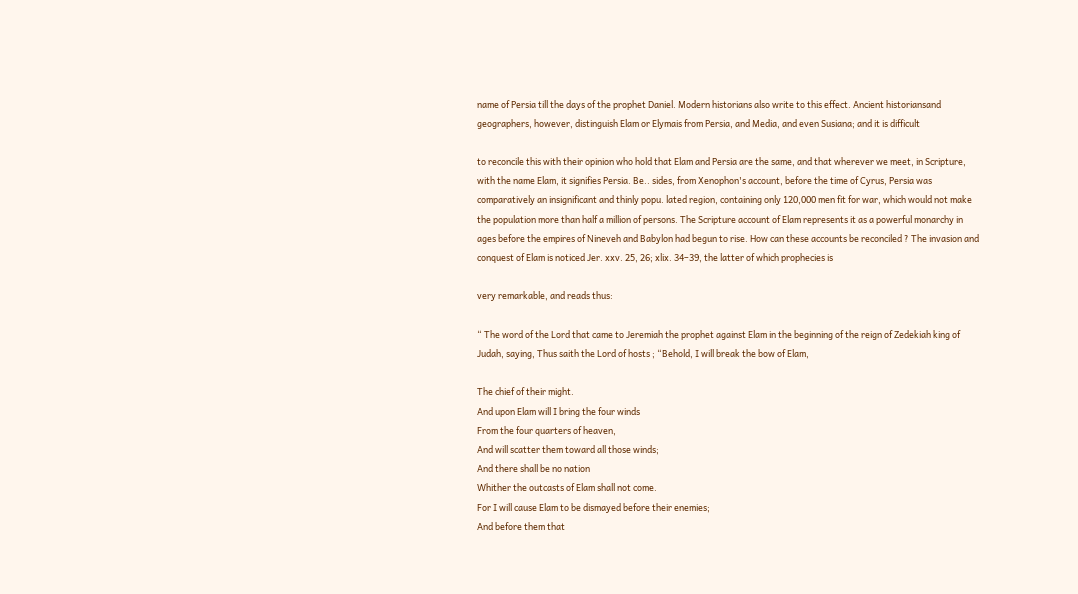name of Persia till the days of the prophet Daniel. Modern historians also write to this effect. Ancient historiansand geographers, however, distinguish Elam or Elymais from Persia, and Media, and even Susiana; and it is difficult

to reconcile this with their opinion who hold that Elam and Persia are the same, and that wherever we meet, in Scripture, with the name Elam, it signifies Persia. Be.. sides, from Xenophon's account, before the time of Cyrus, Persia was comparatively an insignificant and thinly popu. lated region, containing only 120,000 men fit for war, which would not make the population more than half a million of persons. The Scripture account of Elam represents it as a powerful monarchy in ages before the empires of Nineveh and Babylon had begun to rise. How can these accounts be reconciled ? The invasion and conquest of Elam is noticed Jer. xxv. 25, 26; xlix. 34–39, the latter of which prophecies is

very remarkable, and reads thus:

“ The word of the Lord that came to Jeremiah the prophet against Elam in the beginning of the reign of Zedekiah king of Judah, saying, Thus saith the Lord of hosts ; “Behold, I will break the bow of Elam,

The chief of their might.
And upon Elam will I bring the four winds
From the four quarters of heaven,
And will scatter them toward all those winds;
And there shall be no nation
Whither the outcasts of Elam shall not come.
For I will cause Elam to be dismayed before their enemies;
And before them that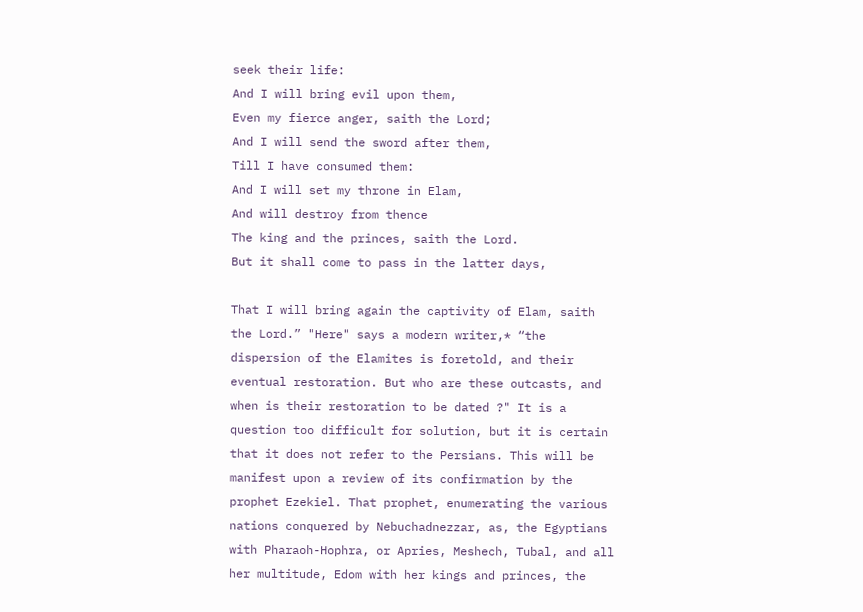seek their life:
And I will bring evil upon them,
Even my fierce anger, saith the Lord;
And I will send the sword after them,
Till I have consumed them:
And I will set my throne in Elam,
And will destroy from thence
The king and the princes, saith the Lord.
But it shall come to pass in the latter days,

That I will bring again the captivity of Elam, saith the Lord.” "Here" says a modern writer,* “the dispersion of the Elamites is foretold, and their eventual restoration. But who are these outcasts, and when is their restoration to be dated ?" It is a question too difficult for solution, but it is certain that it does not refer to the Persians. This will be manifest upon a review of its confirmation by the prophet Ezekiel. That prophet, enumerating the various nations conquered by Nebuchadnezzar, as, the Egyptians with Pharaoh-Hophra, or Apries, Meshech, Tubal, and all her multitude, Edom with her kings and princes, the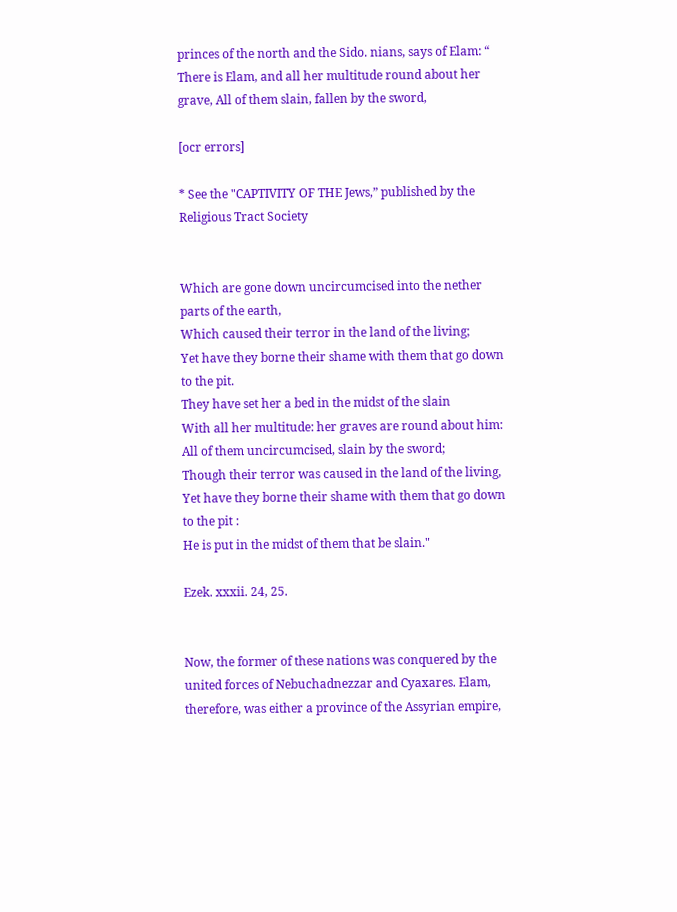princes of the north and the Sido. nians, says of Elam: “ There is Elam, and all her multitude round about her grave, All of them slain, fallen by the sword,

[ocr errors]

* See the "CAPTIVITY OF THE Jews,” published by the Religious Tract Society


Which are gone down uncircumcised into the nether parts of the earth,
Which caused their terror in the land of the living;
Yet have they borne their shame with them that go down to the pit.
They have set her a bed in the midst of the slain
With all her multitude: her graves are round about him:
All of them uncircumcised, slain by the sword;
Though their terror was caused in the land of the living,
Yet have they borne their shame with them that go down to the pit :
He is put in the midst of them that be slain."

Ezek. xxxii. 24, 25.


Now, the former of these nations was conquered by the united forces of Nebuchadnezzar and Cyaxares. Elam, therefore, was either a province of the Assyrian empire,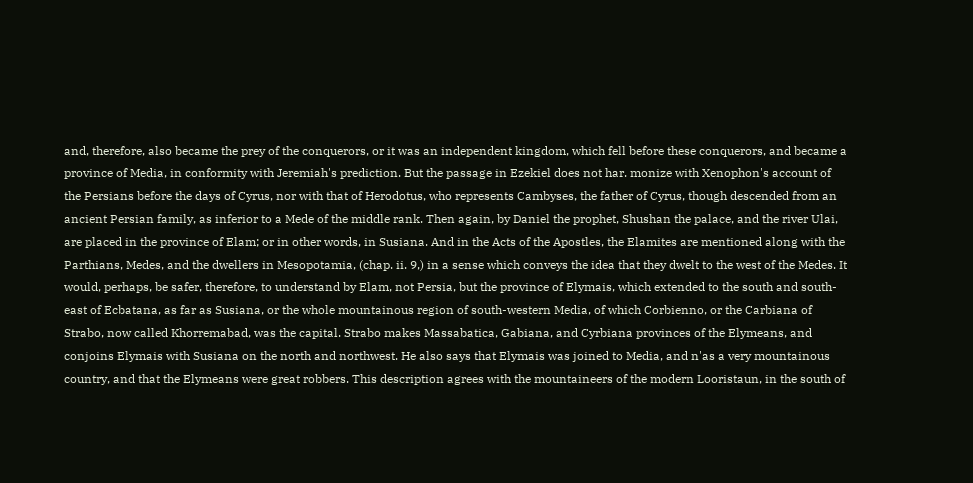and, therefore, also became the prey of the conquerors, or it was an independent kingdom, which fell before these conquerors, and became a province of Media, in conformity with Jeremiah's prediction. But the passage in Ezekiel does not har. monize with Xenophon's account of the Persians before the days of Cyrus, nor with that of Herodotus, who represents Cambyses, the father of Cyrus, though descended from an ancient Persian family, as inferior to a Mede of the middle rank. Then again, by Daniel the prophet, Shushan the palace, and the river Ulai, are placed in the province of Elam; or in other words, in Susiana. And in the Acts of the Apostles, the Elamites are mentioned along with the Parthians, Medes, and the dwellers in Mesopotamia, (chap. ii. 9,) in a sense which conveys the idea that they dwelt to the west of the Medes. It would, perhaps, be safer, therefore, to understand by Elam, not Persia, but the province of Elymais, which extended to the south and south-east of Ecbatana, as far as Susiana, or the whole mountainous region of south-western Media, of which Corbienno, or the Carbiana of Strabo, now called Khorremabad, was the capital. Strabo makes Massabatica, Gabiana, and Cyrbiana provinces of the Elymeans, and conjoins Elymais with Susiana on the north and northwest. He also says that Elymais was joined to Media, and n'as a very mountainous country, and that the Elymeans were great robbers. This description agrees with the mountaineers of the modern Looristaun, in the south of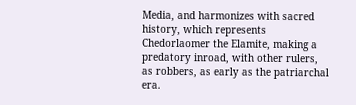Media, and harmonizes with sacred history, which represents Chedorlaomer the Elamite, making a predatory inroad, with other rulers, as robbers, as early as the patriarchal era.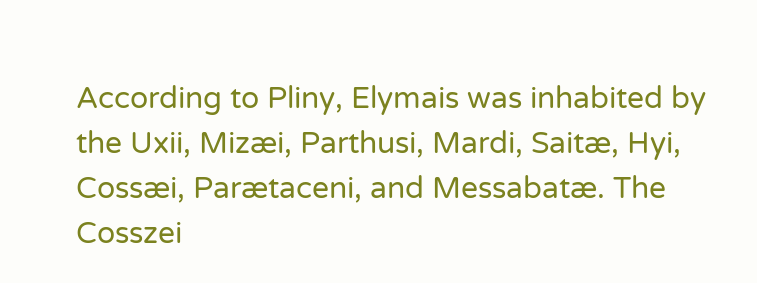According to Pliny, Elymais was inhabited by the Uxii, Mizæi, Parthusi, Mardi, Saitæ, Hyi, Cossæi, Parætaceni, and Messabatæ. The Cosszei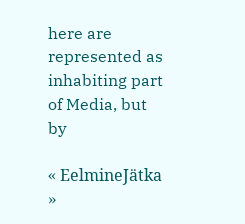here are represented as inhabiting part of Media, but by

« EelmineJätka »